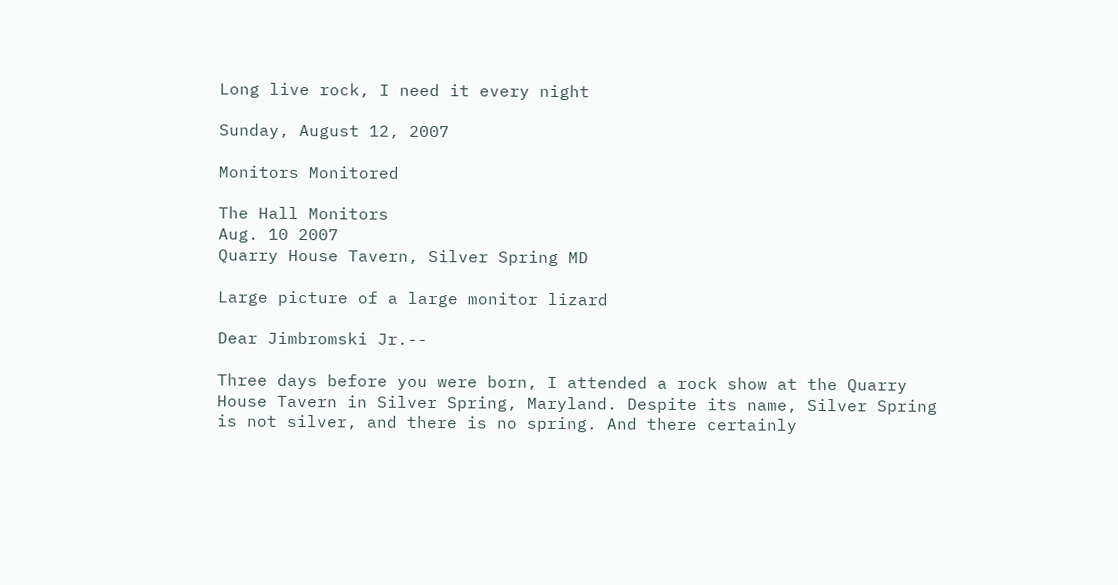Long live rock, I need it every night

Sunday, August 12, 2007

Monitors Monitored

The Hall Monitors
Aug. 10 2007
Quarry House Tavern, Silver Spring MD

Large picture of a large monitor lizard

Dear Jimbromski Jr.--

Three days before you were born, I attended a rock show at the Quarry House Tavern in Silver Spring, Maryland. Despite its name, Silver Spring is not silver, and there is no spring. And there certainly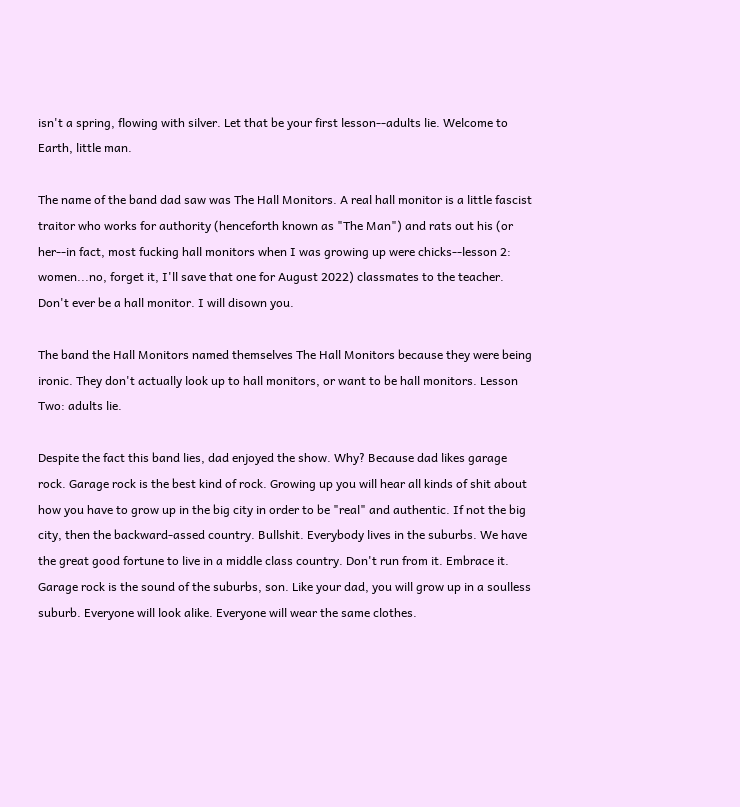isn't a spring, flowing with silver. Let that be your first lesson--adults lie. Welcome to Earth, little man.

The name of the band dad saw was The Hall Monitors. A real hall monitor is a little fascist traitor who works for authority (henceforth known as "The Man") and rats out his (or her--in fact, most fucking hall monitors when I was growing up were chicks--lesson 2: women...no, forget it, I'll save that one for August 2022) classmates to the teacher. Don't ever be a hall monitor. I will disown you.

The band the Hall Monitors named themselves The Hall Monitors because they were being ironic. They don't actually look up to hall monitors, or want to be hall monitors. Lesson Two: adults lie.

Despite the fact this band lies, dad enjoyed the show. Why? Because dad likes garage rock. Garage rock is the best kind of rock. Growing up you will hear all kinds of shit about how you have to grow up in the big city in order to be "real" and authentic. If not the big city, then the backward-assed country. Bullshit. Everybody lives in the suburbs. We have the great good fortune to live in a middle class country. Don't run from it. Embrace it. Garage rock is the sound of the suburbs, son. Like your dad, you will grow up in a soulless suburb. Everyone will look alike. Everyone will wear the same clothes.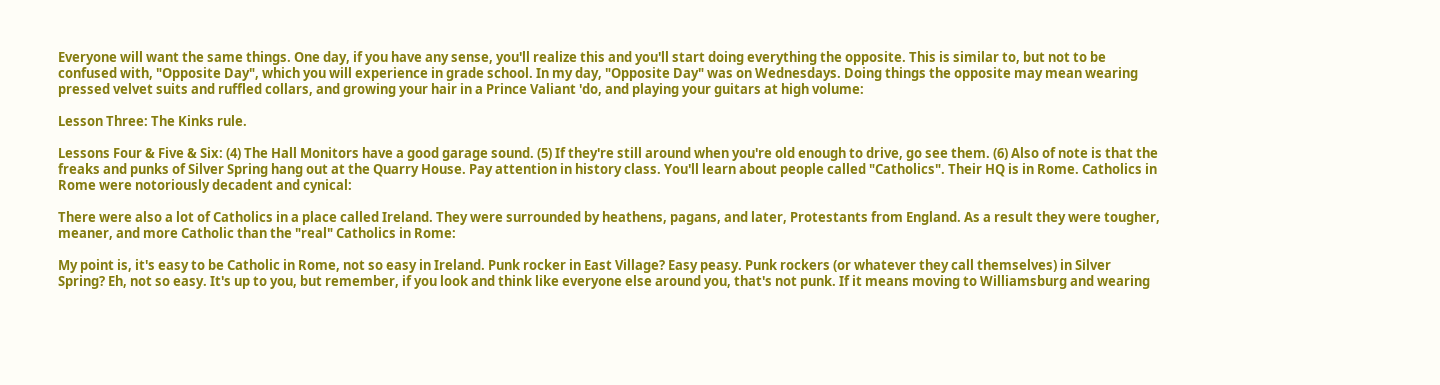Everyone will want the same things. One day, if you have any sense, you'll realize this and you'll start doing everything the opposite. This is similar to, but not to be confused with, "Opposite Day", which you will experience in grade school. In my day, "Opposite Day" was on Wednesdays. Doing things the opposite may mean wearing pressed velvet suits and ruffled collars, and growing your hair in a Prince Valiant 'do, and playing your guitars at high volume:

Lesson Three: The Kinks rule.

Lessons Four & Five & Six: (4) The Hall Monitors have a good garage sound. (5) If they're still around when you're old enough to drive, go see them. (6) Also of note is that the freaks and punks of Silver Spring hang out at the Quarry House. Pay attention in history class. You'll learn about people called "Catholics". Their HQ is in Rome. Catholics in Rome were notoriously decadent and cynical:

There were also a lot of Catholics in a place called Ireland. They were surrounded by heathens, pagans, and later, Protestants from England. As a result they were tougher, meaner, and more Catholic than the "real" Catholics in Rome:

My point is, it's easy to be Catholic in Rome, not so easy in Ireland. Punk rocker in East Village? Easy peasy. Punk rockers (or whatever they call themselves) in Silver Spring? Eh, not so easy. It's up to you, but remember, if you look and think like everyone else around you, that's not punk. If it means moving to Williamsburg and wearing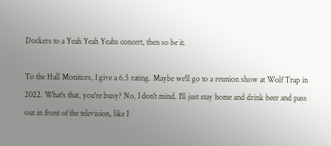Dockers to a Yeah Yeah Yeahs concert, then so be it.

To the Hall Monitors, I give a 6.5 rating. Maybe we'll go to a reunion show at Wolf Trap in 2022. What's that, you're busy? No, I don't mind. I'll just stay home and drink beer and pass out in front of the television, like I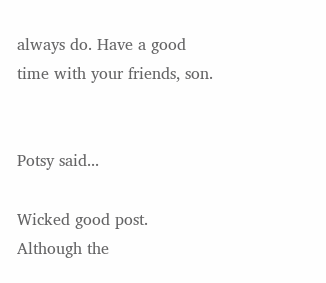always do. Have a good time with your friends, son.


Potsy said...

Wicked good post. Although the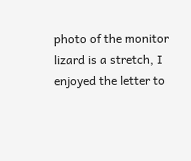photo of the monitor lizard is a stretch, I enjoyed the letter to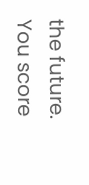the future. You score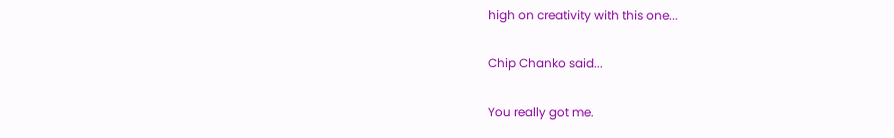high on creativity with this one...

Chip Chanko said...

You really got me.